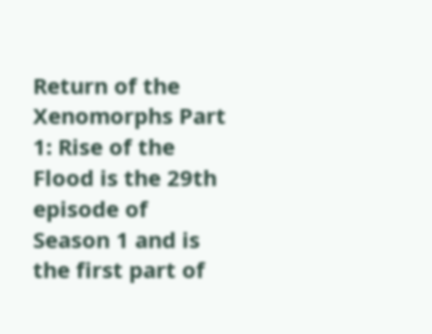Return of the Xenomorphs Part 1: Rise of the Flood is the 29th episode of Season 1 and is the first part of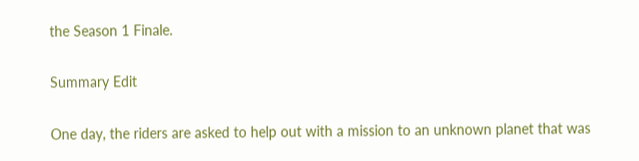the Season 1 Finale.

Summary Edit

One day, the riders are asked to help out with a mission to an unknown planet that was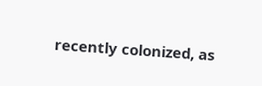recently colonized, as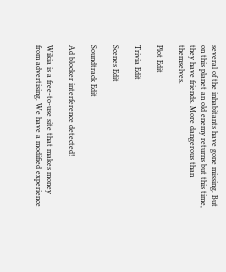several of the inhabitants have gone missing. But on this planet an old enemy returns but this time, they have friends. More dangerous than themselves.

Plot Edit

Trivia Edit

Scenes Edit

Soundtrack Edit

Ad blocker interference detected!

Wikia is a free-to-use site that makes money from advertising. We have a modified experience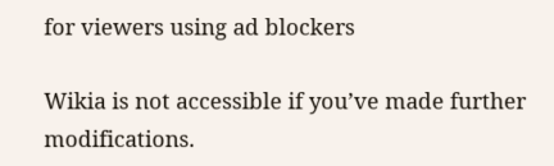for viewers using ad blockers

Wikia is not accessible if you’ve made further modifications.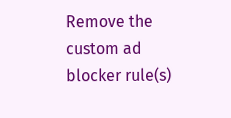Remove the custom ad blocker rule(s)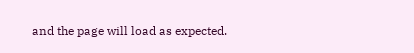and the page will load as expected.